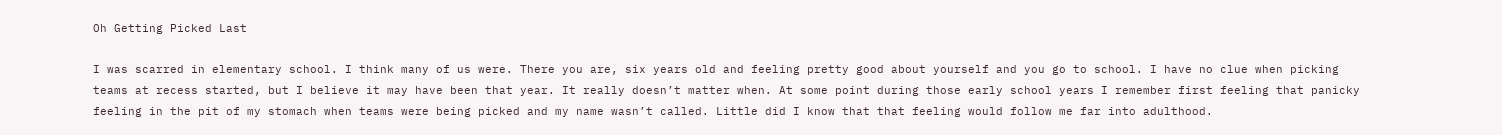Oh Getting Picked Last

I was scarred in elementary school. I think many of us were. There you are, six years old and feeling pretty good about yourself and you go to school. I have no clue when picking teams at recess started, but I believe it may have been that year. It really doesn’t matter when. At some point during those early school years I remember first feeling that panicky feeling in the pit of my stomach when teams were being picked and my name wasn’t called. Little did I know that that feeling would follow me far into adulthood.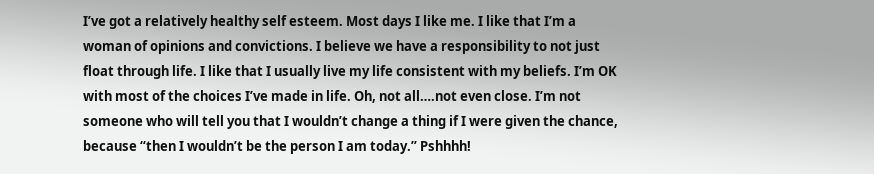I’ve got a relatively healthy self esteem. Most days I like me. I like that I’m a woman of opinions and convictions. I believe we have a responsibility to not just float through life. I like that I usually live my life consistent with my beliefs. I’m OK with most of the choices I’ve made in life. Oh, not all….not even close. I’m not someone who will tell you that I wouldn’t change a thing if I were given the chance, because “then I wouldn’t be the person I am today.” Pshhhh!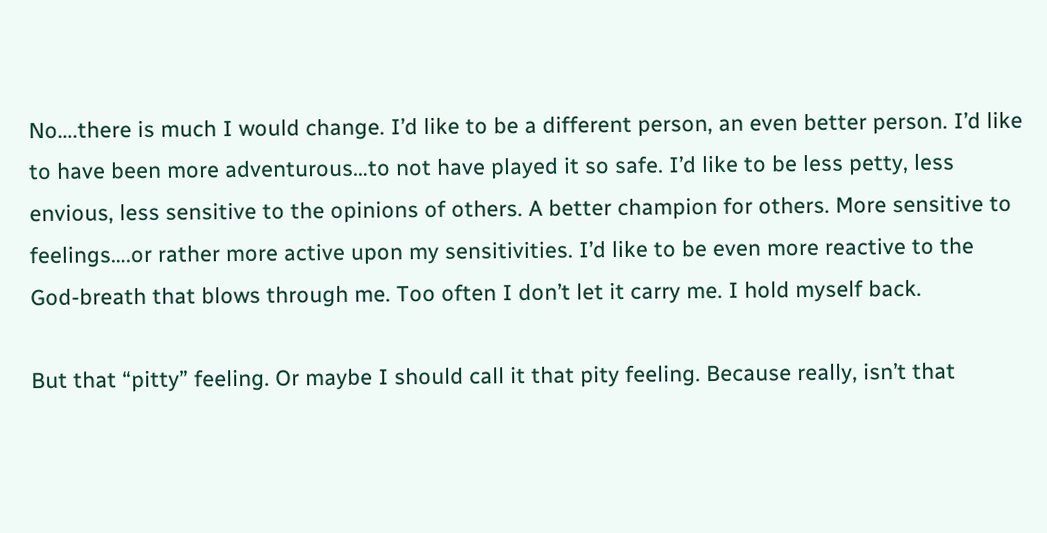No….there is much I would change. I’d like to be a different person, an even better person. I’d like to have been more adventurous…to not have played it so safe. I’d like to be less petty, less envious, less sensitive to the opinions of others. A better champion for others. More sensitive to feelings….or rather more active upon my sensitivities. I’d like to be even more reactive to the God-breath that blows through me. Too often I don’t let it carry me. I hold myself back.

But that “pitty” feeling. Or maybe I should call it that pity feeling. Because really, isn’t that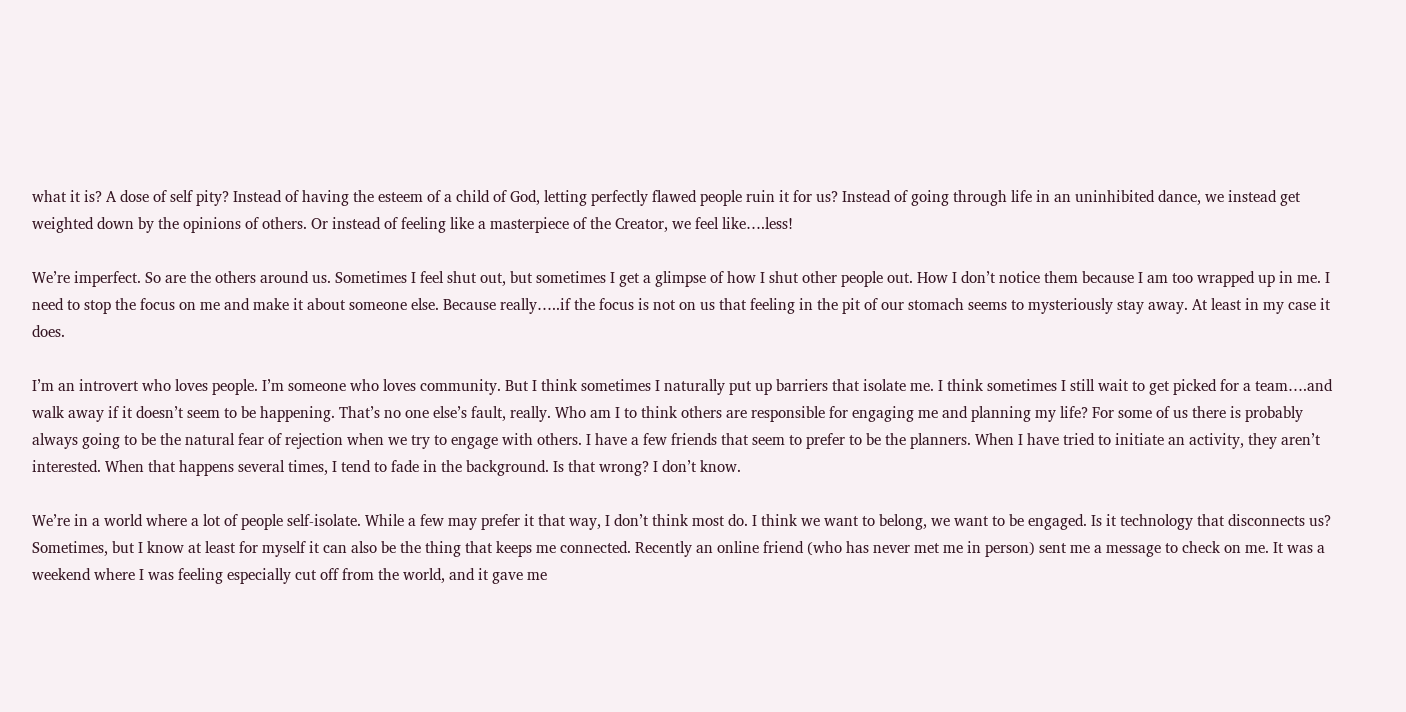what it is? A dose of self pity? Instead of having the esteem of a child of God, letting perfectly flawed people ruin it for us? Instead of going through life in an uninhibited dance, we instead get weighted down by the opinions of others. Or instead of feeling like a masterpiece of the Creator, we feel like….less!

We’re imperfect. So are the others around us. Sometimes I feel shut out, but sometimes I get a glimpse of how I shut other people out. How I don’t notice them because I am too wrapped up in me. I need to stop the focus on me and make it about someone else. Because really…..if the focus is not on us that feeling in the pit of our stomach seems to mysteriously stay away. At least in my case it does.

I’m an introvert who loves people. I’m someone who loves community. But I think sometimes I naturally put up barriers that isolate me. I think sometimes I still wait to get picked for a team….and walk away if it doesn’t seem to be happening. That’s no one else’s fault, really. Who am I to think others are responsible for engaging me and planning my life? For some of us there is probably always going to be the natural fear of rejection when we try to engage with others. I have a few friends that seem to prefer to be the planners. When I have tried to initiate an activity, they aren’t interested. When that happens several times, I tend to fade in the background. Is that wrong? I don’t know.

We’re in a world where a lot of people self-isolate. While a few may prefer it that way, I don’t think most do. I think we want to belong, we want to be engaged. Is it technology that disconnects us? Sometimes, but I know at least for myself it can also be the thing that keeps me connected. Recently an online friend (who has never met me in person) sent me a message to check on me. It was a weekend where I was feeling especially cut off from the world, and it gave me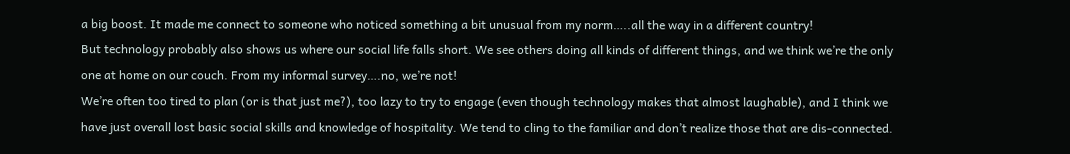a big boost. It made me connect to someone who noticed something a bit unusual from my norm…..all the way in a different country!
But technology probably also shows us where our social life falls short. We see others doing all kinds of different things, and we think we’re the only one at home on our couch. From my informal survey….no, we’re not!
We’re often too tired to plan (or is that just me?), too lazy to try to engage (even though technology makes that almost laughable), and I think we have just overall lost basic social skills and knowledge of hospitality. We tend to cling to the familiar and don’t realize those that are dis-connected.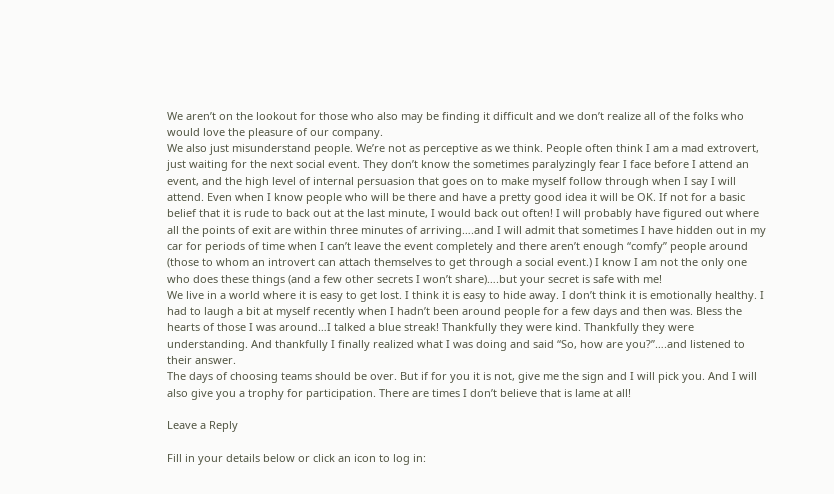We aren’t on the lookout for those who also may be finding it difficult and we don’t realize all of the folks who would love the pleasure of our company.
We also just misunderstand people. We’re not as perceptive as we think. People often think I am a mad extrovert, just waiting for the next social event. They don’t know the sometimes paralyzingly fear I face before I attend an event, and the high level of internal persuasion that goes on to make myself follow through when I say I will attend. Even when I know people who will be there and have a pretty good idea it will be OK. If not for a basic belief that it is rude to back out at the last minute, I would back out often! I will probably have figured out where all the points of exit are within three minutes of arriving….and I will admit that sometimes I have hidden out in my car for periods of time when I can’t leave the event completely and there aren’t enough “comfy” people around (those to whom an introvert can attach themselves to get through a social event.) I know I am not the only one who does these things (and a few other secrets I won’t share)….but your secret is safe with me!
We live in a world where it is easy to get lost. I think it is easy to hide away. I don’t think it is emotionally healthy. I had to laugh a bit at myself recently when I hadn’t been around people for a few days and then was. Bless the hearts of those I was around…I talked a blue streak! Thankfully they were kind. Thankfully they were understanding. And thankfully I finally realized what I was doing and said “So, how are you?”….and listened to their answer.
The days of choosing teams should be over. But if for you it is not, give me the sign and I will pick you. And I will also give you a trophy for participation. There are times I don’t believe that is lame at all!

Leave a Reply

Fill in your details below or click an icon to log in: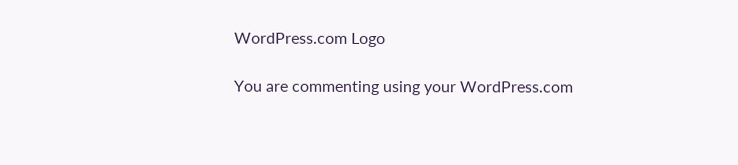WordPress.com Logo

You are commenting using your WordPress.com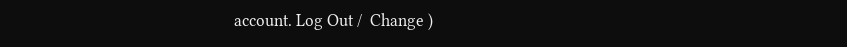account. Log Out /  Change )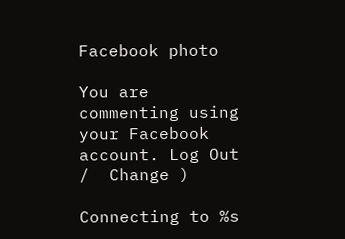Facebook photo

You are commenting using your Facebook account. Log Out /  Change )

Connecting to %s